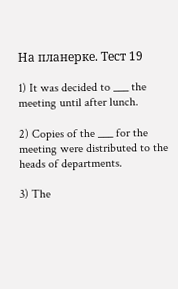На планерке. Тест 19

1) It was decided to ___ the meeting until after lunch.

2) Copies of the ___ for the meeting were distributed to the heads of departments.

3) The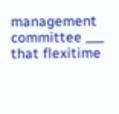management committee ___ that flexitime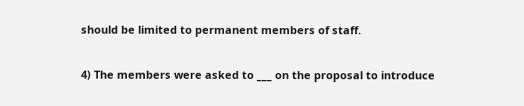should be limited to permanent members of staff.

4) The members were asked to ___ on the proposal to introduce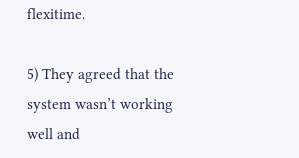flexitime.

5) They agreed that the system wasn’t working well and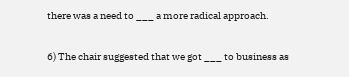there was a need to ___ a more radical approach.

6) The chair suggested that we got ___ to business as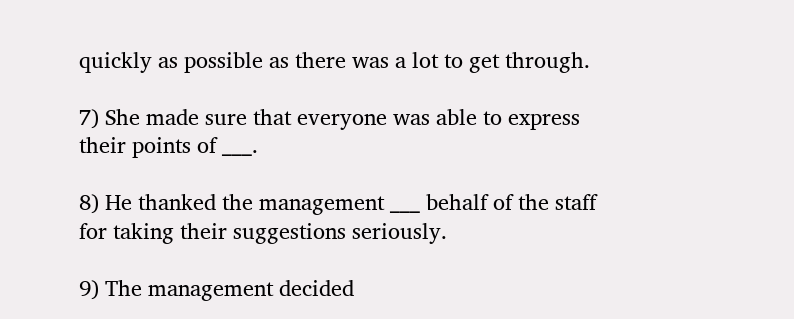quickly as possible as there was a lot to get through.

7) She made sure that everyone was able to express their points of ___.

8) He thanked the management ___ behalf of the staff for taking their suggestions seriously.

9) The management decided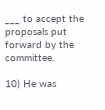___ to accept the proposals put forward by the committee.

10) He was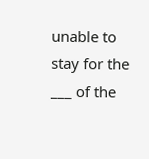unable to stay for the ___ of the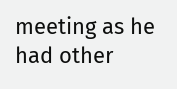meeting as he had other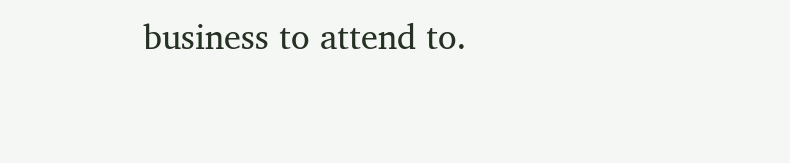business to attend to.